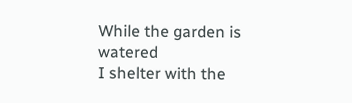While the garden is watered
I shelter with the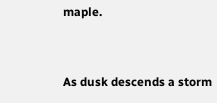maple.


As dusk descends a storm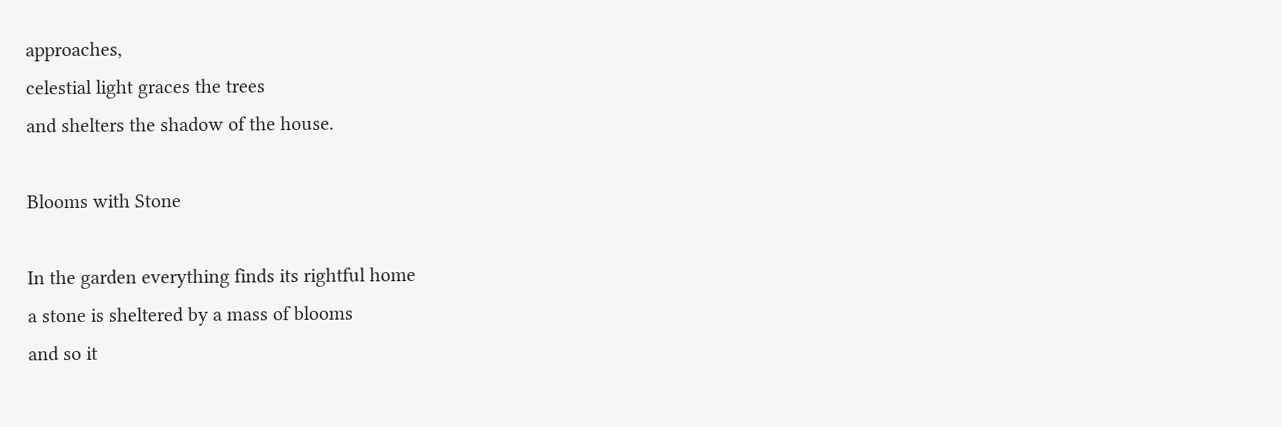approaches,
celestial light graces the trees
and shelters the shadow of the house.

Blooms with Stone

In the garden everything finds its rightful home
a stone is sheltered by a mass of blooms
and so it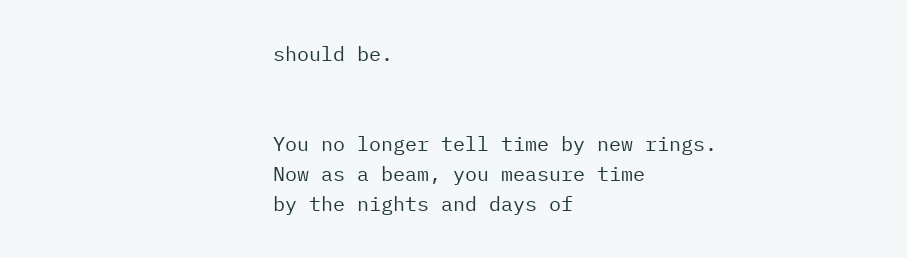should be.


You no longer tell time by new rings.
Now as a beam, you measure time
by the nights and days of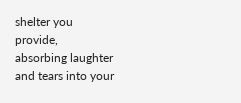shelter you provide,
absorbing laughter and tears into your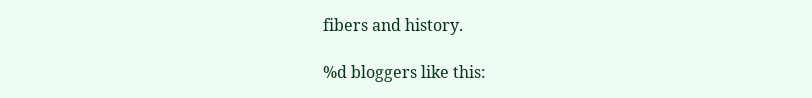fibers and history.

%d bloggers like this: